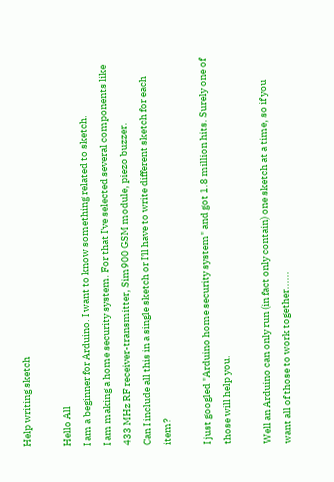Help writing sketch

Hello All
I am a beginner for Arduino. I want to know something related to sketch.
I am making a home security system. For that I've selected several components like 433 MHz RF receiver-transmitter, Sim900 GSM module, piezo buzzer.
Can I include all this in a single sketch or I'll have to write different sketch for each item?

I just googled "Arduino home security system" and got 1.8 million hits. Surely one of those will help you.

Well an Arduino can only run (in fact only contain) one sketch at a time, so if you want all of those to work together......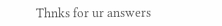Thnks for ur answers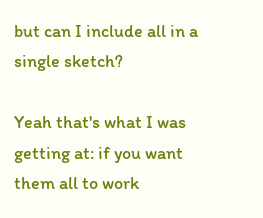but can I include all in a single sketch?

Yeah that's what I was getting at: if you want them all to work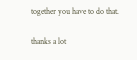together you have to do that.

thanks a lot